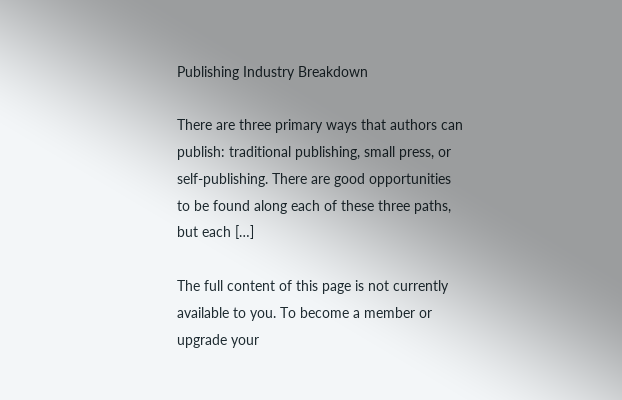Publishing Industry Breakdown

There are three primary ways that authors can publish: traditional publishing, small press, or self-publishing. There are good opportunities to be found along each of these three paths, but each […]

The full content of this page is not currently available to you. To become a member or upgrade your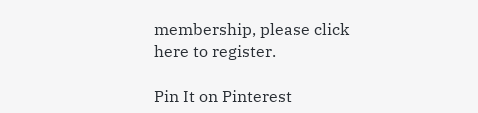membership, please click here to register.

Pin It on Pinterest